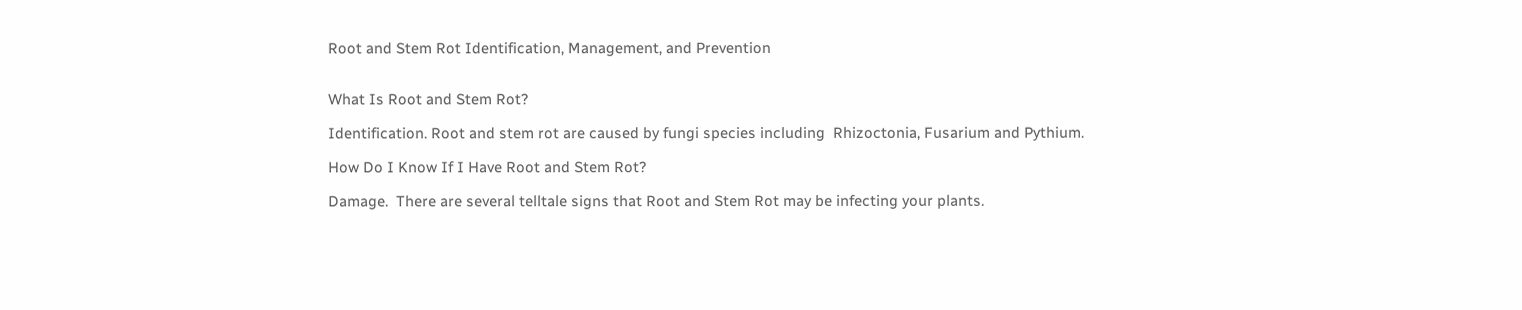Root and Stem Rot Identification, Management, and Prevention


What Is Root and Stem Rot?

Identification. Root and stem rot are caused by fungi species including  Rhizoctonia, Fusarium and Pythium.

How Do I Know If I Have Root and Stem Rot?

Damage.  There are several telltale signs that Root and Stem Rot may be infecting your plants.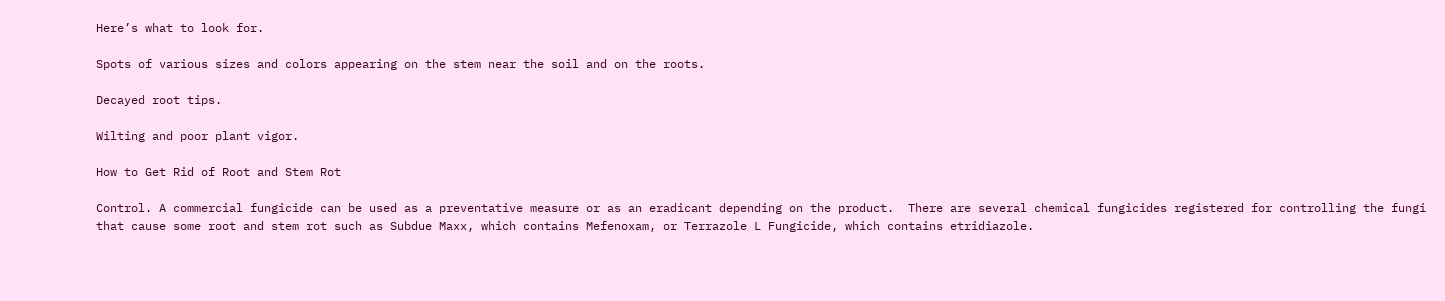Here’s what to look for.

Spots of various sizes and colors appearing on the stem near the soil and on the roots.

Decayed root tips.

Wilting and poor plant vigor.

How to Get Rid of Root and Stem Rot

Control. A commercial fungicide can be used as a preventative measure or as an eradicant depending on the product.  There are several chemical fungicides registered for controlling the fungi that cause some root and stem rot such as Subdue Maxx, which contains Mefenoxam, or Terrazole L Fungicide, which contains etridiazole.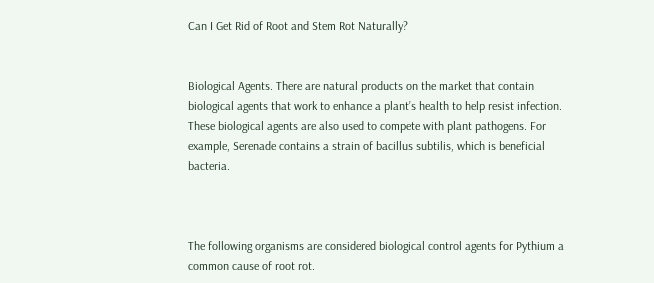Can I Get Rid of Root and Stem Rot Naturally?


Biological Agents. There are natural products on the market that contain biological agents that work to enhance a plant’s health to help resist infection.  These biological agents are also used to compete with plant pathogens. For example, Serenade contains a strain of bacillus subtilis, which is beneficial bacteria.



The following organisms are considered biological control agents for Pythium a common cause of root rot.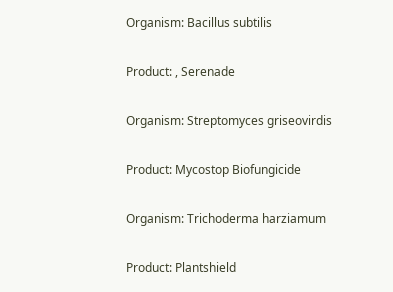Organism: Bacillus subtilis

Product: , Serenade

Organism: Streptomyces griseovirdis

Product: Mycostop Biofungicide

Organism: Trichoderma harziamum

Product: Plantshield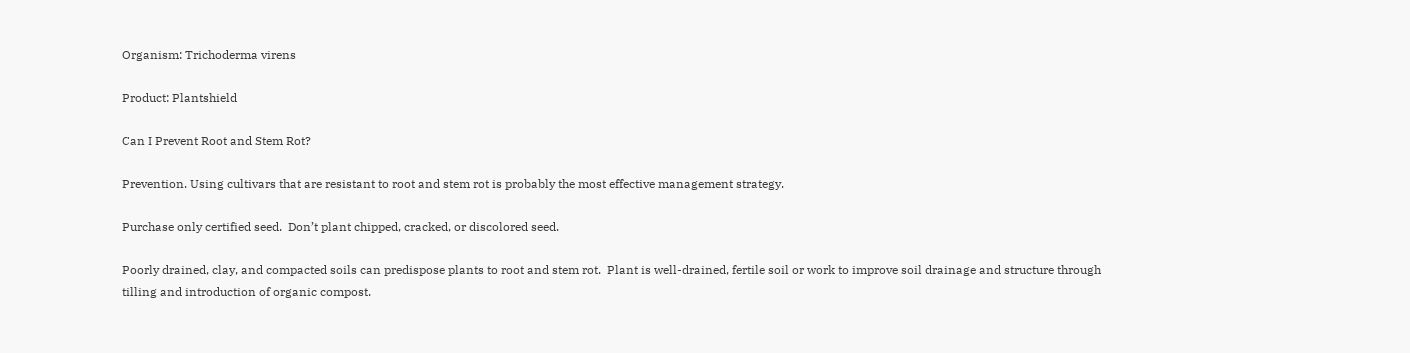Organism: Trichoderma virens

Product: Plantshield

Can I Prevent Root and Stem Rot?

Prevention. Using cultivars that are resistant to root and stem rot is probably the most effective management strategy.

Purchase only certified seed.  Don’t plant chipped, cracked, or discolored seed.

Poorly drained, clay, and compacted soils can predispose plants to root and stem rot.  Plant is well-drained, fertile soil or work to improve soil drainage and structure through tilling and introduction of organic compost.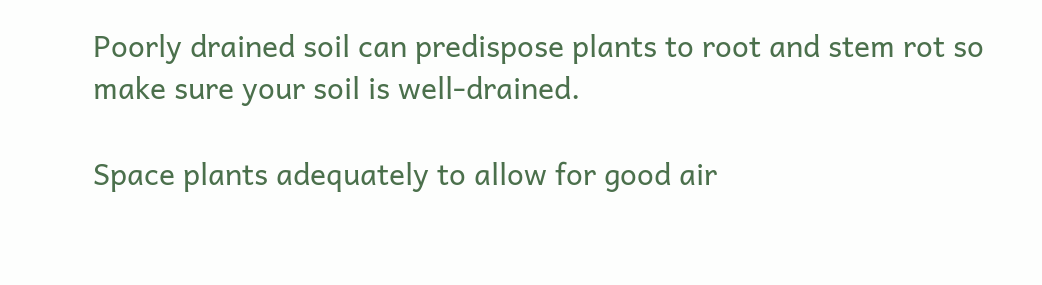Poorly drained soil can predispose plants to root and stem rot so make sure your soil is well-drained.

Space plants adequately to allow for good air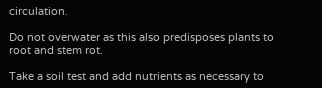circulation.

Do not overwater as this also predisposes plants to root and stem rot.

Take a soil test and add nutrients as necessary to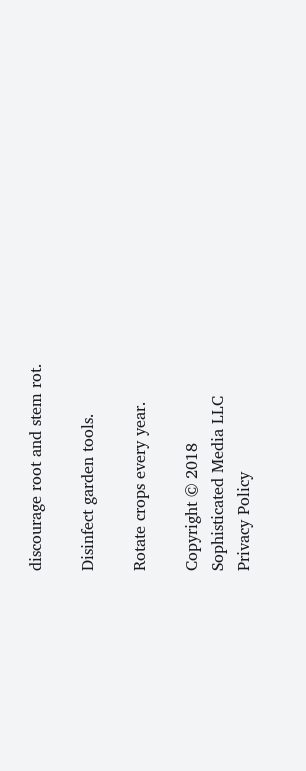discourage root and stem rot.

Disinfect garden tools.

Rotate crops every year.

Copyright © 2018
Sophisticated Media LLC
Privacy Policy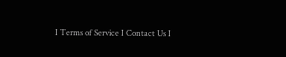I Terms of Service I Contact Us I